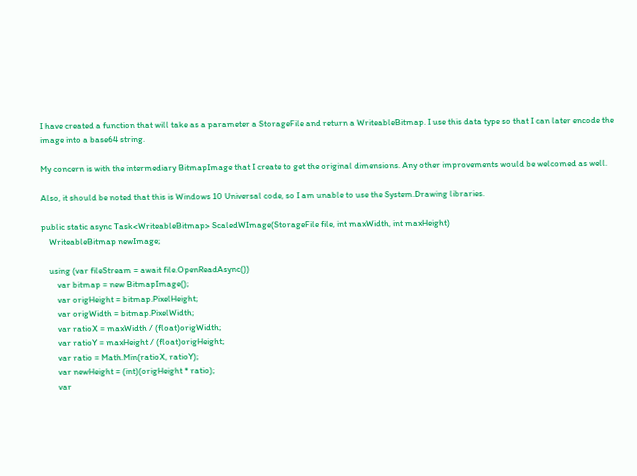I have created a function that will take as a parameter a StorageFile and return a WriteableBitmap. I use this data type so that I can later encode the image into a base64 string.

My concern is with the intermediary BitmapImage that I create to get the original dimensions. Any other improvements would be welcomed as well.

Also, it should be noted that this is Windows 10 Universal code, so I am unable to use the System.Drawing libraries.

public static async Task<WriteableBitmap> ScaledWImage(StorageFile file, int maxWidth, int maxHeight)
    WriteableBitmap newImage;

    using (var fileStream = await file.OpenReadAsync())
        var bitmap = new BitmapImage();
        var origHeight = bitmap.PixelHeight;
        var origWidth = bitmap.PixelWidth;
        var ratioX = maxWidth / (float)origWidth;
        var ratioY = maxHeight / (float)origHeight;
        var ratio = Math.Min(ratioX, ratioY);
        var newHeight = (int)(origHeight * ratio);
        var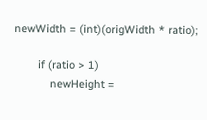newWidth = (int)(origWidth * ratio);

        if (ratio > 1)
            newHeight =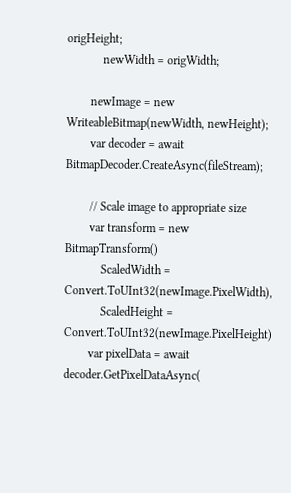origHeight;
            newWidth = origWidth;

        newImage = new WriteableBitmap(newWidth, newHeight);
        var decoder = await BitmapDecoder.CreateAsync(fileStream);

        // Scale image to appropriate size
        var transform = new BitmapTransform()
            ScaledWidth = Convert.ToUInt32(newImage.PixelWidth),
            ScaledHeight = Convert.ToUInt32(newImage.PixelHeight)
        var pixelData = await decoder.GetPixelDataAsync(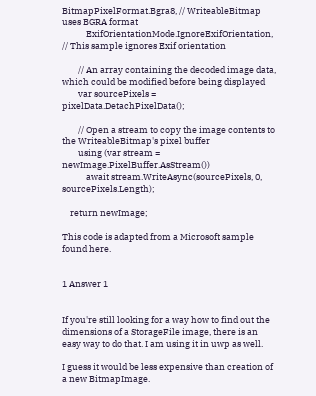BitmapPixelFormat.Bgra8, // WriteableBitmap uses BGRA format
            ExifOrientationMode.IgnoreExifOrientation, // This sample ignores Exif orientation

        // An array containing the decoded image data, which could be modified before being displayed
        var sourcePixels = pixelData.DetachPixelData();

        // Open a stream to copy the image contents to the WriteableBitmap's pixel buffer
        using (var stream = newImage.PixelBuffer.AsStream())
            await stream.WriteAsync(sourcePixels, 0, sourcePixels.Length);

    return newImage;

This code is adapted from a Microsoft sample found here.


1 Answer 1


If you're still looking for a way how to find out the dimensions of a StorageFile image, there is an easy way to do that. I am using it in uwp as well.

I guess it would be less expensive than creation of a new BitmapImage.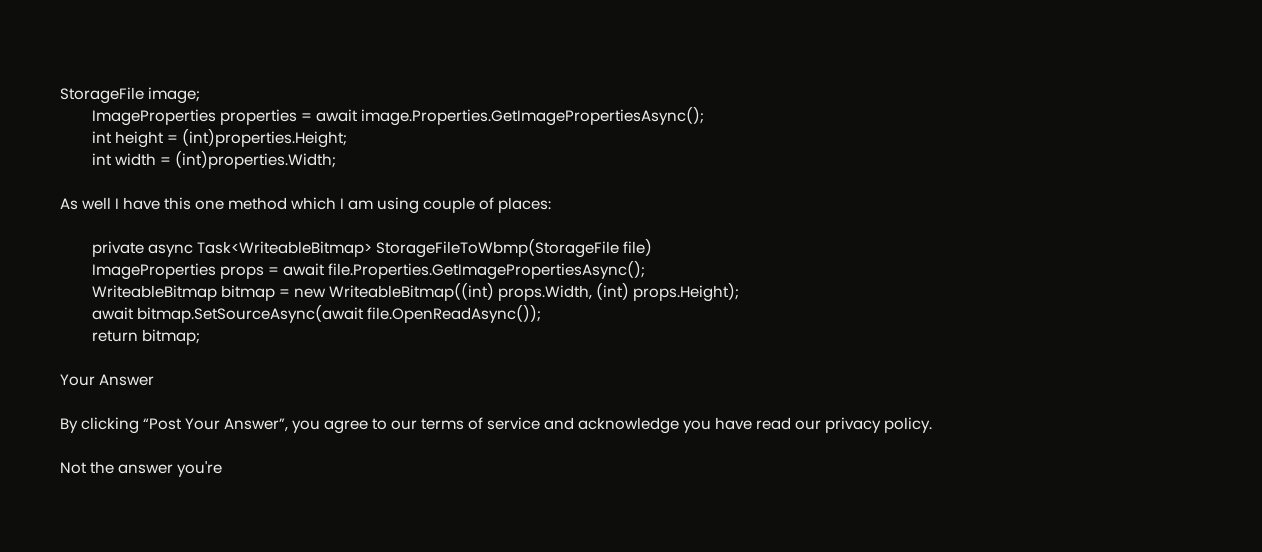StorageFile image;
        ImageProperties properties = await image.Properties.GetImagePropertiesAsync();
        int height = (int)properties.Height;
        int width = (int)properties.Width;

As well I have this one method which I am using couple of places:

        private async Task<WriteableBitmap> StorageFileToWbmp(StorageFile file)
        ImageProperties props = await file.Properties.GetImagePropertiesAsync();
        WriteableBitmap bitmap = new WriteableBitmap((int) props.Width, (int) props.Height);
        await bitmap.SetSourceAsync(await file.OpenReadAsync());
        return bitmap;

Your Answer

By clicking “Post Your Answer”, you agree to our terms of service and acknowledge you have read our privacy policy.

Not the answer you're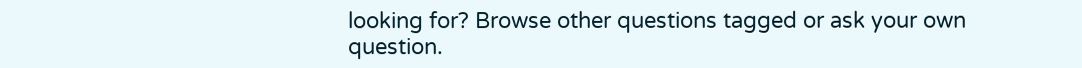looking for? Browse other questions tagged or ask your own question.